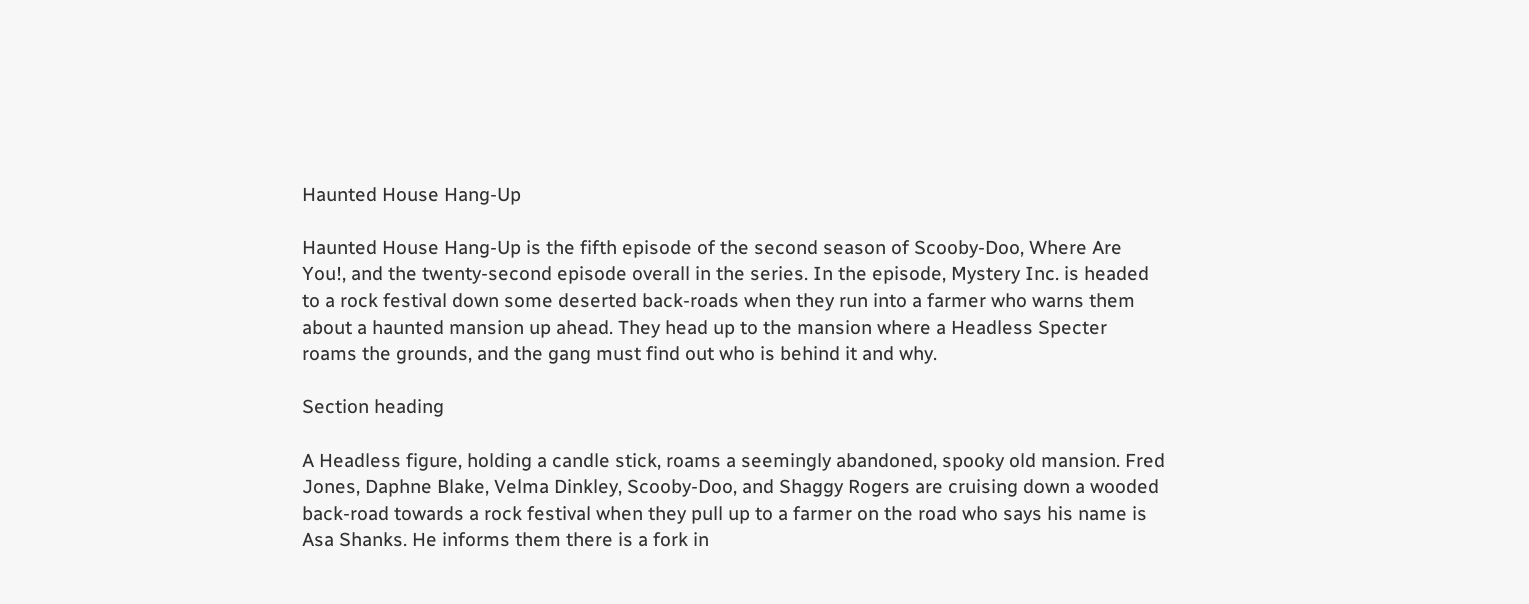Haunted House Hang-Up

Haunted House Hang-Up is the fifth episode of the second season of Scooby-Doo, Where Are You!, and the twenty-second episode overall in the series. In the episode, Mystery Inc. is headed to a rock festival down some deserted back-roads when they run into a farmer who warns them about a haunted mansion up ahead. They head up to the mansion where a Headless Specter roams the grounds, and the gang must find out who is behind it and why.

Section heading

A Headless figure, holding a candle stick, roams a seemingly abandoned, spooky old mansion. Fred Jones, Daphne Blake, Velma Dinkley, Scooby-Doo, and Shaggy Rogers are cruising down a wooded back-road towards a rock festival when they pull up to a farmer on the road who says his name is Asa Shanks. He informs them there is a fork in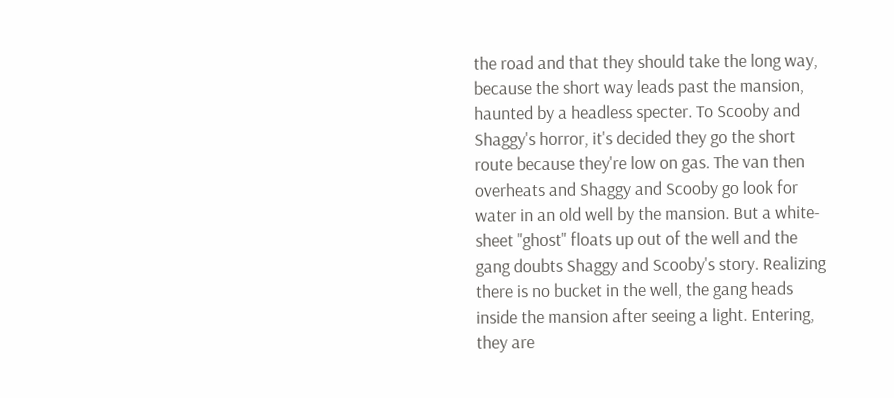the road and that they should take the long way, because the short way leads past the mansion, haunted by a headless specter. To Scooby and Shaggy's horror, it's decided they go the short route because they're low on gas. The van then overheats and Shaggy and Scooby go look for water in an old well by the mansion. But a white-sheet "ghost" floats up out of the well and the gang doubts Shaggy and Scooby's story. Realizing there is no bucket in the well, the gang heads inside the mansion after seeing a light. Entering, they are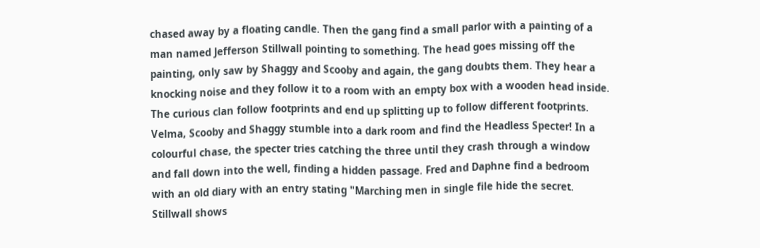chased away by a floating candle. Then the gang find a small parlor with a painting of a man named Jefferson Stillwall pointing to something. The head goes missing off the painting, only saw by Shaggy and Scooby and again, the gang doubts them. They hear a knocking noise and they follow it to a room with an empty box with a wooden head inside. The curious clan follow footprints and end up splitting up to follow different footprints. Velma, Scooby and Shaggy stumble into a dark room and find the Headless Specter! In a colourful chase, the specter tries catching the three until they crash through a window and fall down into the well, finding a hidden passage. Fred and Daphne find a bedroom with an old diary with an entry stating "Marching men in single file hide the secret. Stillwall shows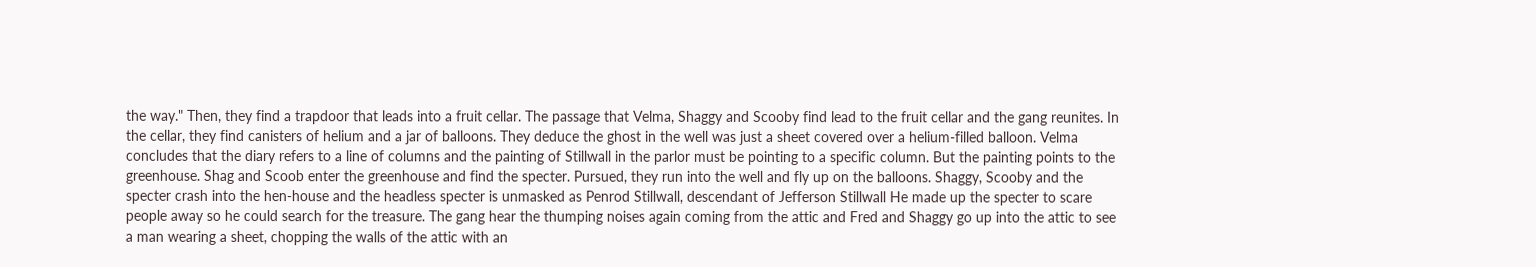the way." Then, they find a trapdoor that leads into a fruit cellar. The passage that Velma, Shaggy and Scooby find lead to the fruit cellar and the gang reunites. In the cellar, they find canisters of helium and a jar of balloons. They deduce the ghost in the well was just a sheet covered over a helium-filled balloon. Velma concludes that the diary refers to a line of columns and the painting of Stillwall in the parlor must be pointing to a specific column. But the painting points to the greenhouse. Shag and Scoob enter the greenhouse and find the specter. Pursued, they run into the well and fly up on the balloons. Shaggy, Scooby and the specter crash into the hen-house and the headless specter is unmasked as Penrod Stillwall, descendant of Jefferson Stillwall He made up the specter to scare people away so he could search for the treasure. The gang hear the thumping noises again coming from the attic and Fred and Shaggy go up into the attic to see a man wearing a sheet, chopping the walls of the attic with an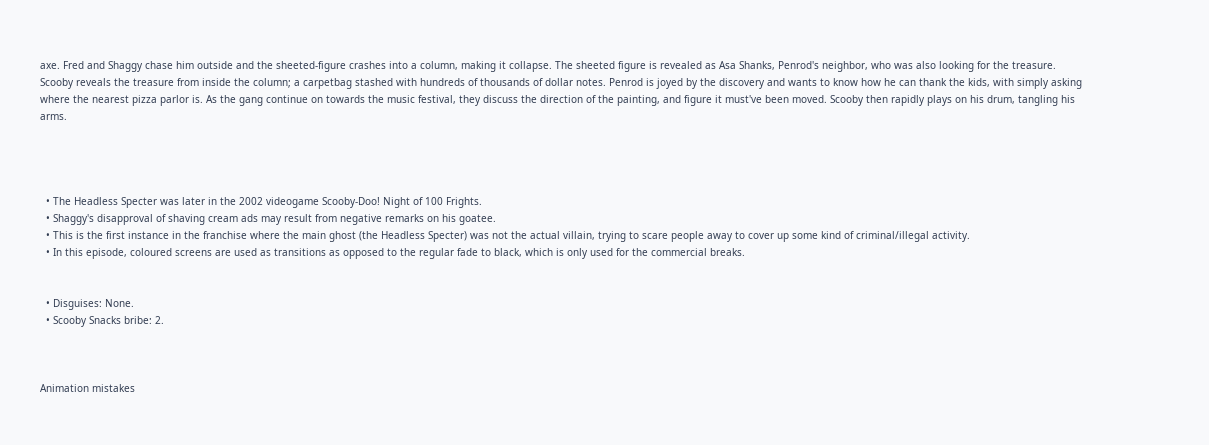axe. Fred and Shaggy chase him outside and the sheeted-figure crashes into a column, making it collapse. The sheeted figure is revealed as Asa Shanks, Penrod's neighbor, who was also looking for the treasure. Scooby reveals the treasure from inside the column; a carpetbag stashed with hundreds of thousands of dollar notes. Penrod is joyed by the discovery and wants to know how he can thank the kids, with simply asking where the nearest pizza parlor is. As the gang continue on towards the music festival, they discuss the direction of the painting, and figure it must've been moved. Scooby then rapidly plays on his drum, tangling his arms.




  • The Headless Specter was later in the 2002 videogame Scooby-Doo! Night of 100 Frights.
  • Shaggy's disapproval of shaving cream ads may result from negative remarks on his goatee.
  • This is the first instance in the franchise where the main ghost (the Headless Specter) was not the actual villain, trying to scare people away to cover up some kind of criminal/illegal activity.
  • In this episode, coloured screens are used as transitions as opposed to the regular fade to black, which is only used for the commercial breaks.


  • Disguises: None.
  • Scooby Snacks bribe: 2.



Animation mistakes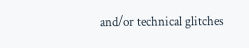and/or technical glitches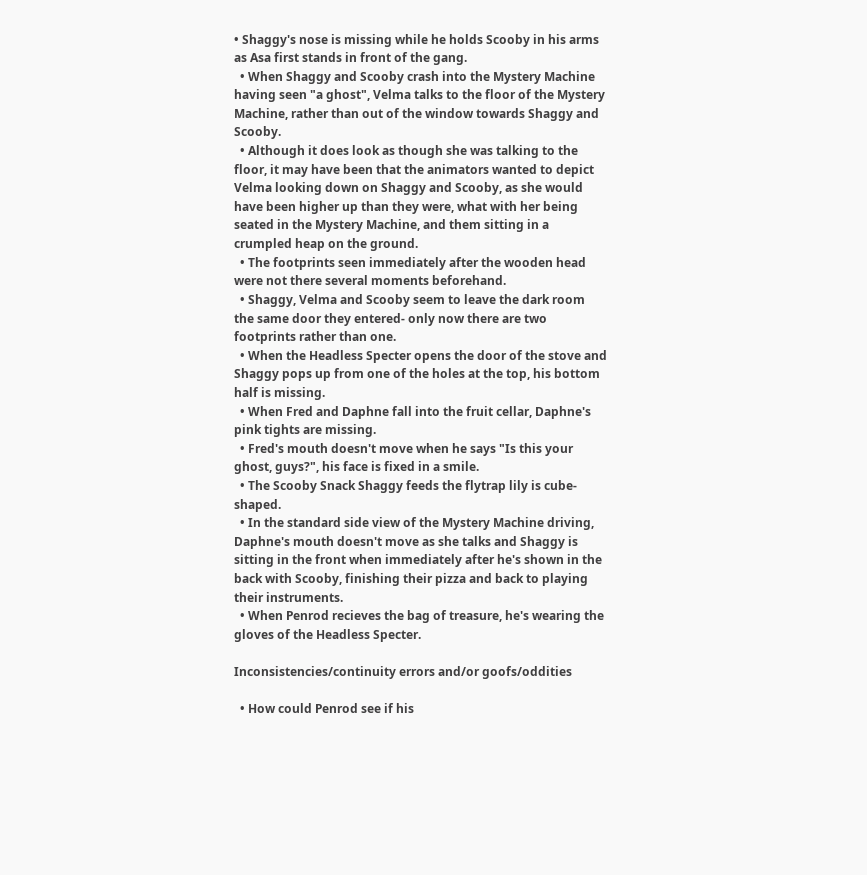• Shaggy's nose is missing while he holds Scooby in his arms as Asa first stands in front of the gang.
  • When Shaggy and Scooby crash into the Mystery Machine having seen "a ghost", Velma talks to the floor of the Mystery Machine, rather than out of the window towards Shaggy and Scooby.
  • Although it does look as though she was talking to the floor, it may have been that the animators wanted to depict Velma looking down on Shaggy and Scooby, as she would have been higher up than they were, what with her being seated in the Mystery Machine, and them sitting in a crumpled heap on the ground.
  • The footprints seen immediately after the wooden head were not there several moments beforehand.
  • Shaggy, Velma and Scooby seem to leave the dark room the same door they entered- only now there are two footprints rather than one.
  • When the Headless Specter opens the door of the stove and Shaggy pops up from one of the holes at the top, his bottom half is missing.
  • When Fred and Daphne fall into the fruit cellar, Daphne's pink tights are missing.
  • Fred's mouth doesn't move when he says "Is this your ghost, guys?", his face is fixed in a smile.
  • The Scooby Snack Shaggy feeds the flytrap lily is cube-shaped.
  • In the standard side view of the Mystery Machine driving, Daphne's mouth doesn't move as she talks and Shaggy is sitting in the front when immediately after he's shown in the back with Scooby, finishing their pizza and back to playing their instruments.
  • When Penrod recieves the bag of treasure, he's wearing the gloves of the Headless Specter.

Inconsistencies/continuity errors and/or goofs/oddities

  • How could Penrod see if his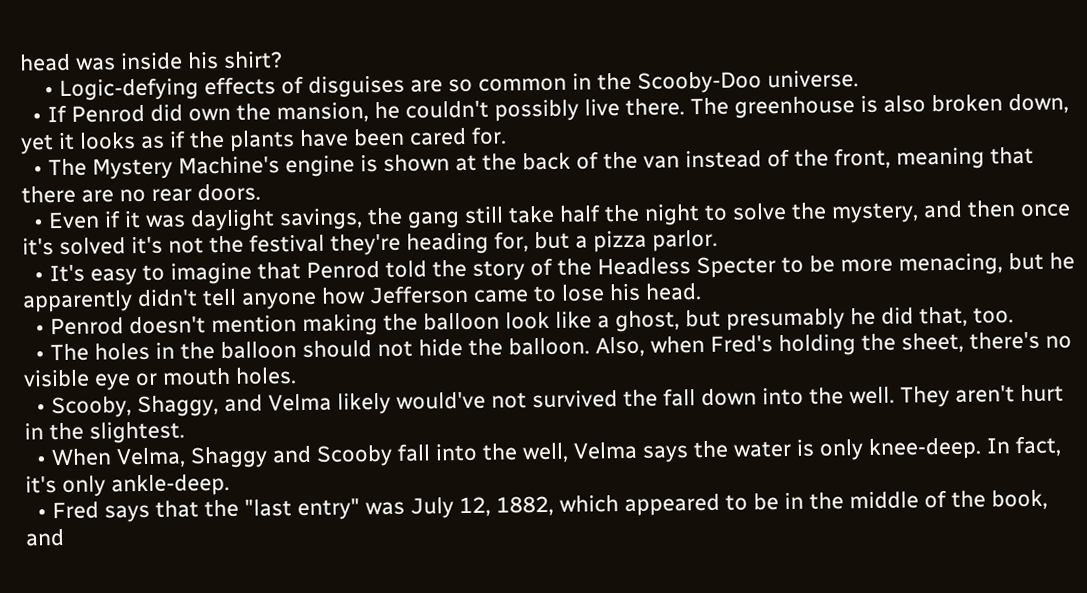head was inside his shirt?
    • Logic-defying effects of disguises are so common in the Scooby-Doo universe.
  • If Penrod did own the mansion, he couldn't possibly live there. The greenhouse is also broken down, yet it looks as if the plants have been cared for.
  • The Mystery Machine's engine is shown at the back of the van instead of the front, meaning that there are no rear doors.
  • Even if it was daylight savings, the gang still take half the night to solve the mystery, and then once it's solved it's not the festival they're heading for, but a pizza parlor.
  • It's easy to imagine that Penrod told the story of the Headless Specter to be more menacing, but he apparently didn't tell anyone how Jefferson came to lose his head.
  • Penrod doesn't mention making the balloon look like a ghost, but presumably he did that, too.
  • The holes in the balloon should not hide the balloon. Also, when Fred's holding the sheet, there's no visible eye or mouth holes.
  • Scooby, Shaggy, and Velma likely would've not survived the fall down into the well. They aren't hurt in the slightest.
  • When Velma, Shaggy and Scooby fall into the well, Velma says the water is only knee-deep. In fact, it's only ankle-deep.
  • Fred says that the "last entry" was July 12, 1882, which appeared to be in the middle of the book, and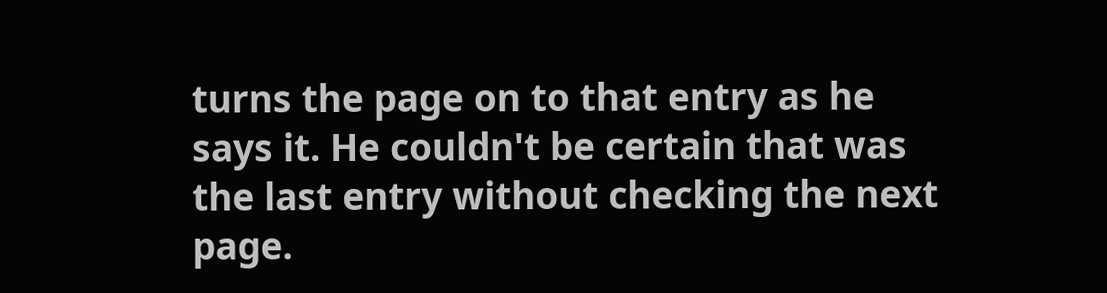turns the page on to that entry as he says it. He couldn't be certain that was the last entry without checking the next page.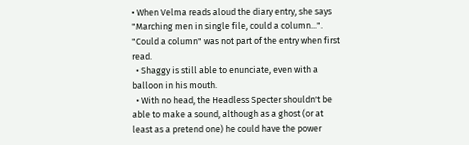• When Velma reads aloud the diary entry, she says "Marching men in single file, could a column...". "Could a column" was not part of the entry when first read.
  • Shaggy is still able to enunciate, even with a balloon in his mouth.
  • With no head, the Headless Specter shouldn't be able to make a sound, although as a ghost (or at least as a pretend one) he could have the power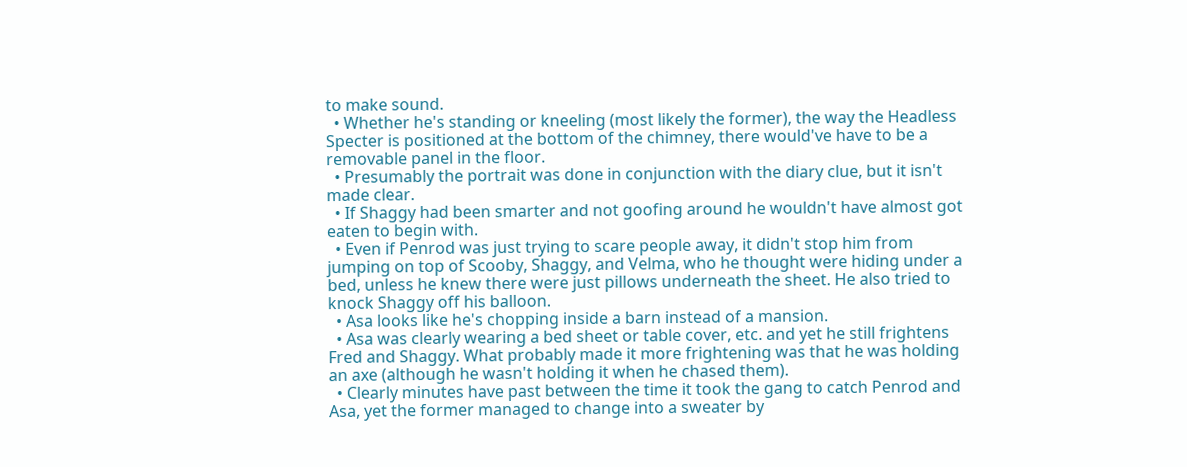to make sound.
  • Whether he's standing or kneeling (most likely the former), the way the Headless Specter is positioned at the bottom of the chimney, there would've have to be a removable panel in the floor.
  • Presumably the portrait was done in conjunction with the diary clue, but it isn't made clear.
  • If Shaggy had been smarter and not goofing around he wouldn't have almost got eaten to begin with.
  • Even if Penrod was just trying to scare people away, it didn't stop him from jumping on top of Scooby, Shaggy, and Velma, who he thought were hiding under a bed, unless he knew there were just pillows underneath the sheet. He also tried to knock Shaggy off his balloon.
  • Asa looks like he's chopping inside a barn instead of a mansion.
  • Asa was clearly wearing a bed sheet or table cover, etc. and yet he still frightens Fred and Shaggy. What probably made it more frightening was that he was holding an axe (although he wasn't holding it when he chased them).
  • Clearly minutes have past between the time it took the gang to catch Penrod and Asa, yet the former managed to change into a sweater by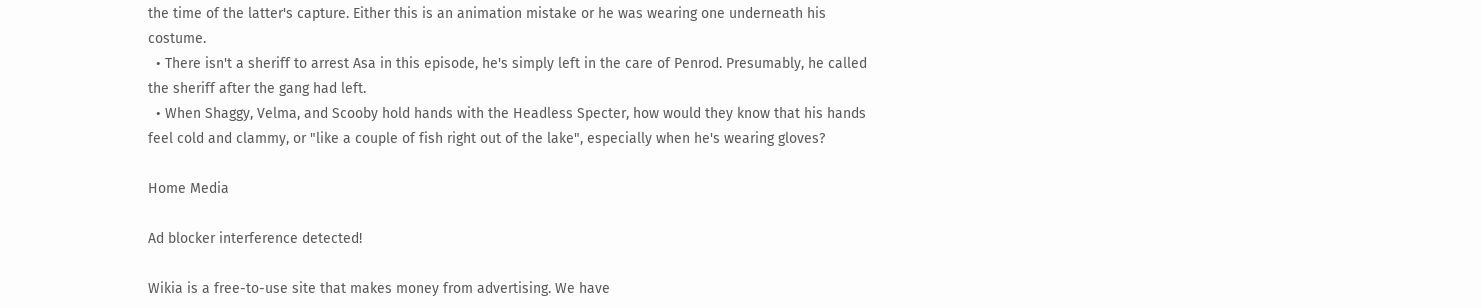the time of the latter's capture. Either this is an animation mistake or he was wearing one underneath his costume.
  • There isn't a sheriff to arrest Asa in this episode, he's simply left in the care of Penrod. Presumably, he called the sheriff after the gang had left.
  • When Shaggy, Velma, and Scooby hold hands with the Headless Specter, how would they know that his hands feel cold and clammy, or "like a couple of fish right out of the lake", especially when he's wearing gloves?

Home Media

Ad blocker interference detected!

Wikia is a free-to-use site that makes money from advertising. We have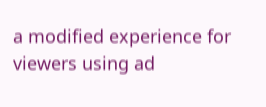a modified experience for viewers using ad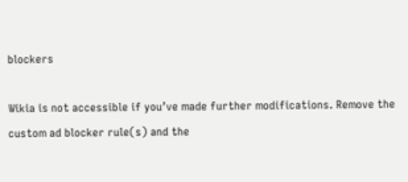blockers

Wikia is not accessible if you’ve made further modifications. Remove the custom ad blocker rule(s) and the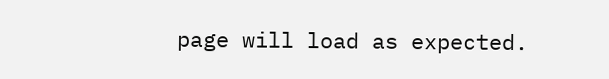page will load as expected.